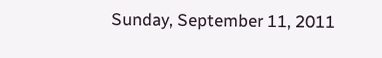Sunday, September 11, 2011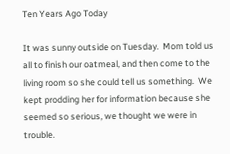Ten Years Ago Today

It was sunny outside on Tuesday.  Mom told us all to finish our oatmeal, and then come to the living room so she could tell us something.  We kept prodding her for information because she seemed so serious, we thought we were in trouble.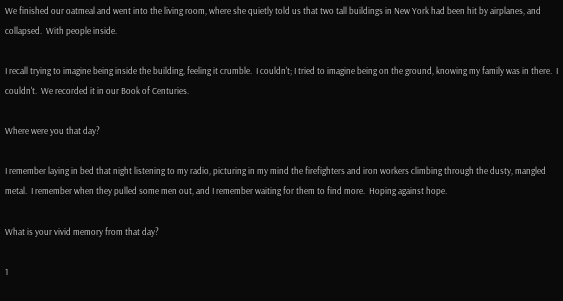We finished our oatmeal and went into the living room, where she quietly told us that two tall buildings in New York had been hit by airplanes, and collapsed.  With people inside.

I recall trying to imagine being inside the building, feeling it crumble.  I couldn't; I tried to imagine being on the ground, knowing my family was in there.  I couldn't.  We recorded it in our Book of Centuries.

Where were you that day?

I remember laying in bed that night listening to my radio, picturing in my mind the firefighters and iron workers climbing through the dusty, mangled metal.  I remember when they pulled some men out, and I remember waiting for them to find more.  Hoping against hope.

What is your vivid memory from that day?

1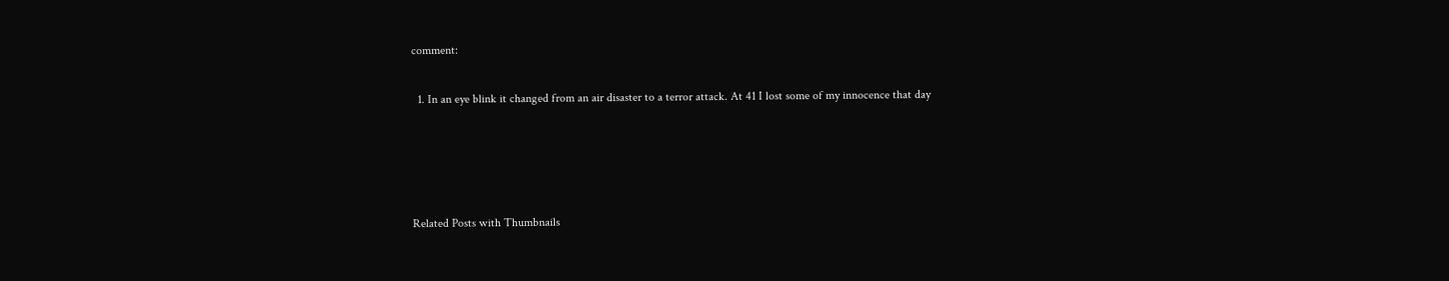comment:

  1. In an eye blink it changed from an air disaster to a terror attack. At 41 I lost some of my innocence that day




Related Posts with Thumbnails